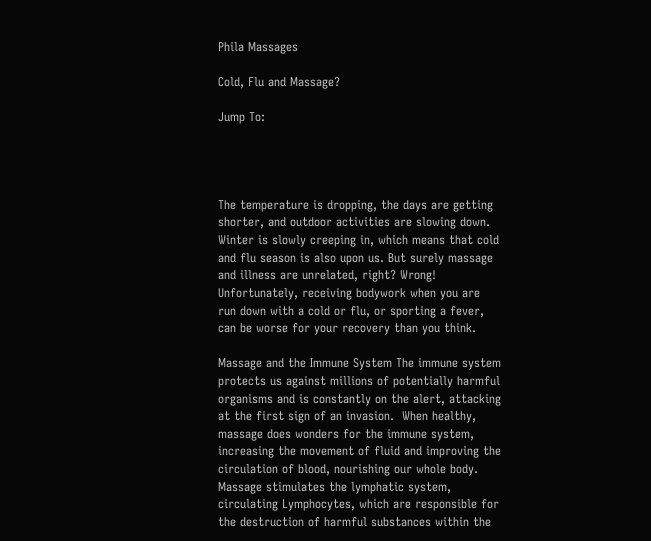Phila Massages

Cold, Flu and Massage?

Jump To:




The temperature is dropping, the days are getting shorter, and outdoor activities are slowing down. Winter is slowly creeping in, which means that cold and flu season is also upon us. But surely massage and illness are unrelated, right? Wrong! Unfortunately, receiving bodywork when you are run down with a cold or flu, or sporting a fever, can be worse for your recovery than you think.

Massage and the Immune System The immune system protects us against millions of potentially harmful organisms and is constantly on the alert, attacking at the first sign of an invasion.  When healthy, massage does wonders for the immune system, increasing the movement of fluid and improving the circulation of blood, nourishing our whole body. Massage stimulates the lymphatic system, circulating Lymphocytes, which are responsible for the destruction of harmful substances within the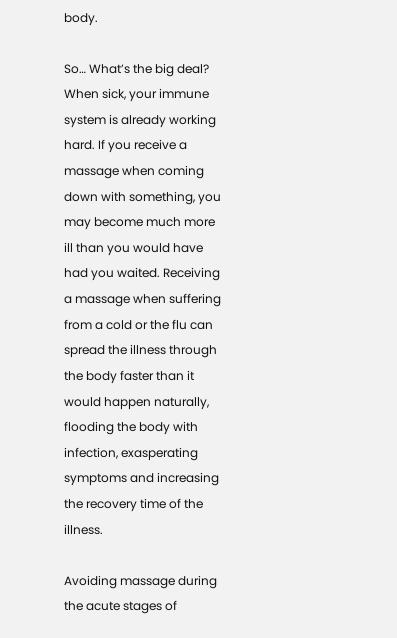body.

So… What’s the big deal? When sick, your immune system is already working hard. If you receive a massage when coming down with something, you may become much more ill than you would have had you waited. Receiving a massage when suffering from a cold or the flu can spread the illness through the body faster than it would happen naturally, flooding the body with infection, exasperating symptoms and increasing the recovery time of the illness.

Avoiding massage during the acute stages of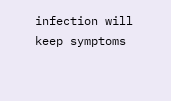infection will keep symptoms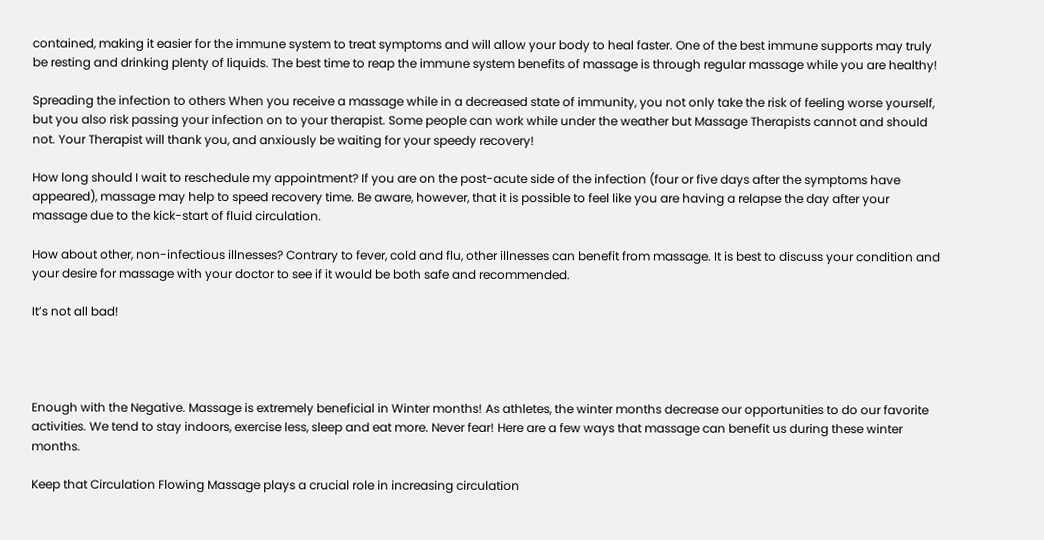contained, making it easier for the immune system to treat symptoms and will allow your body to heal faster. One of the best immune supports may truly be resting and drinking plenty of liquids. The best time to reap the immune system benefits of massage is through regular massage while you are healthy!

Spreading the infection to others When you receive a massage while in a decreased state of immunity, you not only take the risk of feeling worse yourself, but you also risk passing your infection on to your therapist. Some people can work while under the weather but Massage Therapists cannot and should not. Your Therapist will thank you, and anxiously be waiting for your speedy recovery!

How long should I wait to reschedule my appointment? If you are on the post-acute side of the infection (four or five days after the symptoms have appeared), massage may help to speed recovery time. Be aware, however, that it is possible to feel like you are having a relapse the day after your massage due to the kick-start of fluid circulation.

How about other, non-infectious illnesses? Contrary to fever, cold and flu, other illnesses can benefit from massage. It is best to discuss your condition and your desire for massage with your doctor to see if it would be both safe and recommended.

It’s not all bad!




Enough with the Negative. Massage is extremely beneficial in Winter months! As athletes, the winter months decrease our opportunities to do our favorite activities. We tend to stay indoors, exercise less, sleep and eat more. Never fear! Here are a few ways that massage can benefit us during these winter months.

Keep that Circulation Flowing Massage plays a crucial role in increasing circulation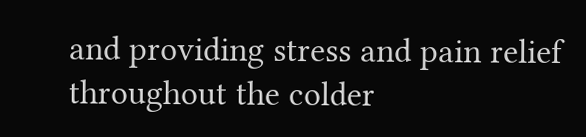and providing stress and pain relief throughout the colder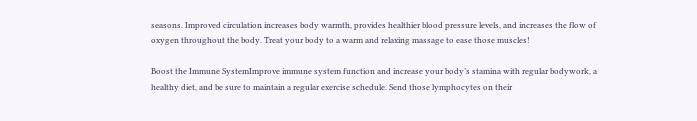seasons. Improved circulation increases body warmth, provides healthier blood pressure levels, and increases the flow of oxygen throughout the body. Treat your body to a warm and relaxing massage to ease those muscles!

Boost the Immune SystemImprove immune system function and increase your body’s stamina with regular bodywork, a healthy diet, and be sure to maintain a regular exercise schedule. Send those lymphocytes on their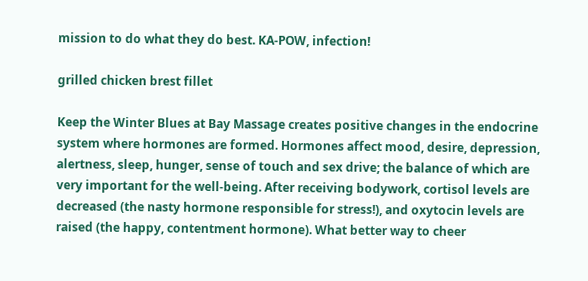mission to do what they do best. KA-POW, infection!

grilled chicken brest fillet

Keep the Winter Blues at Bay Massage creates positive changes in the endocrine system where hormones are formed. Hormones affect mood, desire, depression, alertness, sleep, hunger, sense of touch and sex drive; the balance of which are very important for the well-being. After receiving bodywork, cortisol levels are decreased (the nasty hormone responsible for stress!), and oxytocin levels are raised (the happy, contentment hormone). What better way to cheer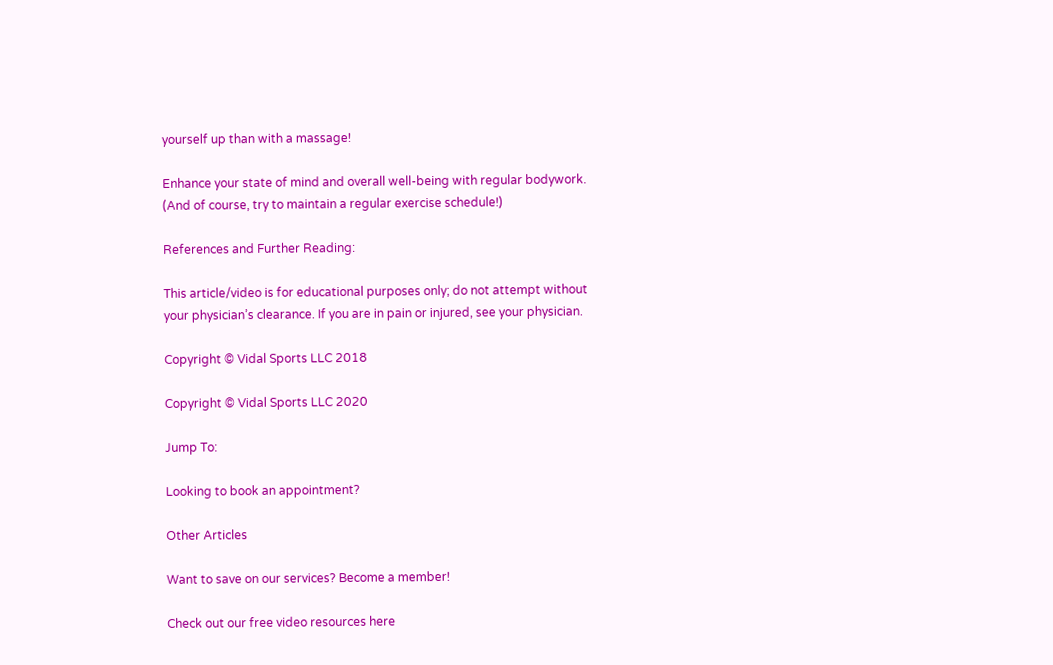yourself up than with a massage!

Enhance your state of mind and overall well-being with regular bodywork. (And of course, try to maintain a regular exercise schedule!)

References and Further Reading:

This article/video is for educational purposes only; do not attempt without your physician’s clearance. If you are in pain or injured, see your physician.

Copyright © Vidal Sports LLC 2018

Copyright © Vidal Sports LLC 2020

Jump To:

Looking to book an appointment?

Other Articles

Want to save on our services? Become a member!

Check out our free video resources here